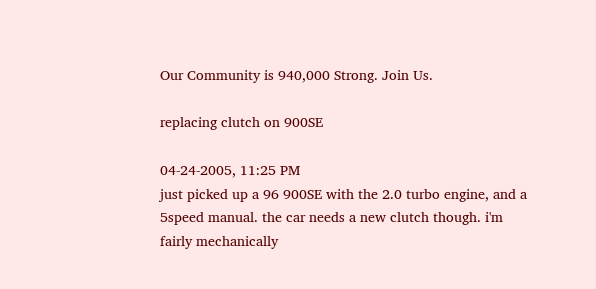Our Community is 940,000 Strong. Join Us.

replacing clutch on 900SE

04-24-2005, 11:25 PM
just picked up a 96 900SE with the 2.0 turbo engine, and a 5speed manual. the car needs a new clutch though. i'm fairly mechanically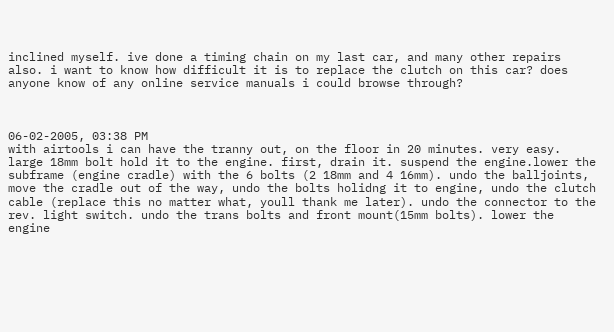inclined myself. ive done a timing chain on my last car, and many other repairs also. i want to know how difficult it is to replace the clutch on this car? does anyone know of any online service manuals i could browse through?



06-02-2005, 03:38 PM
with airtools i can have the tranny out, on the floor in 20 minutes. very easy. large 18mm bolt hold it to the engine. first, drain it. suspend the engine.lower the subframe (engine cradle) with the 6 bolts (2 18mm and 4 16mm). undo the balljoints, move the cradle out of the way, undo the bolts holidng it to engine, undo the clutch cable (replace this no matter what, youll thank me later). undo the connector to the rev. light switch. undo the trans bolts and front mount(15mm bolts). lower the engine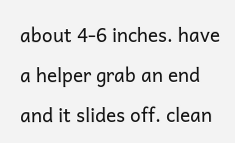about 4-6 inches. have a helper grab an end and it slides off. clean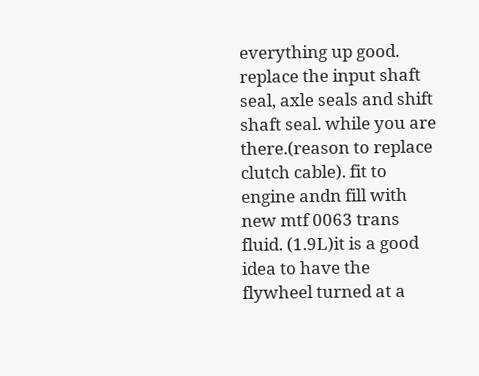everything up good. replace the input shaft seal, axle seals and shift shaft seal. while you are there.(reason to replace clutch cable). fit to engine andn fill with new mtf 0063 trans fluid. (1.9L)it is a good idea to have the flywheel turned at a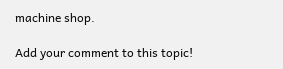machine shop.

Add your comment to this topic!